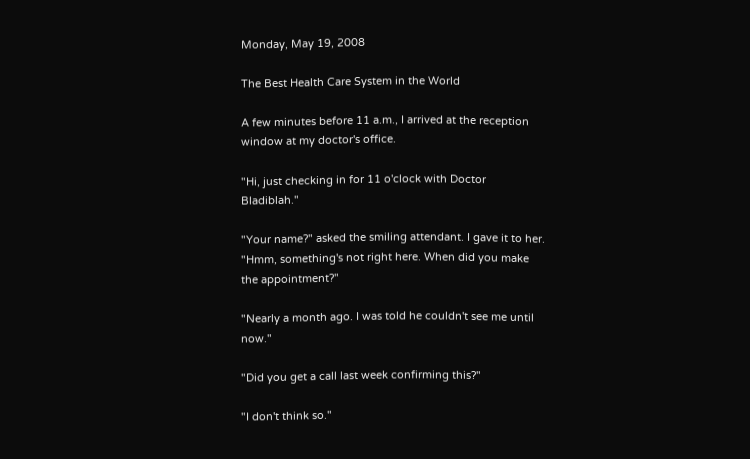Monday, May 19, 2008

The Best Health Care System in the World

A few minutes before 11 a.m., I arrived at the reception window at my doctor's office.

"Hi, just checking in for 11 o'clock with Doctor Bladiblah."

"Your name?" asked the smiling attendant. I gave it to her. "Hmm, something's not right here. When did you make the appointment?"

"Nearly a month ago. I was told he couldn't see me until now."

"Did you get a call last week confirming this?"

"I don't think so."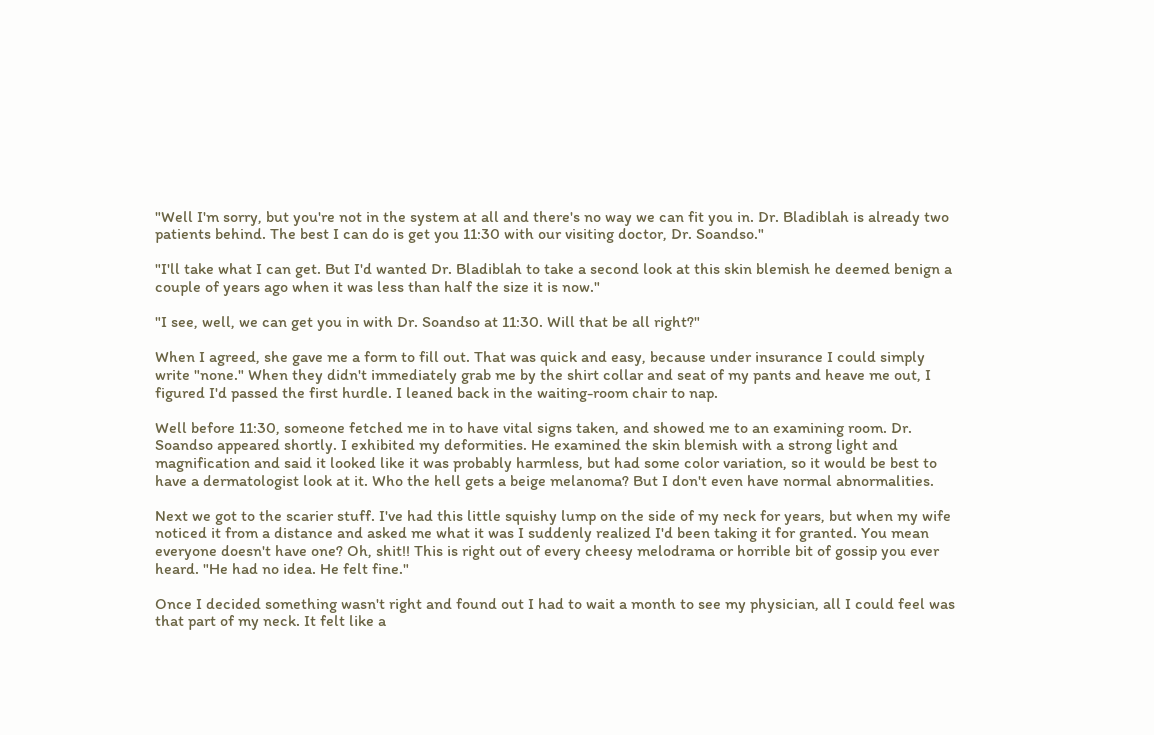"Well I'm sorry, but you're not in the system at all and there's no way we can fit you in. Dr. Bladiblah is already two patients behind. The best I can do is get you 11:30 with our visiting doctor, Dr. Soandso."

"I'll take what I can get. But I'd wanted Dr. Bladiblah to take a second look at this skin blemish he deemed benign a couple of years ago when it was less than half the size it is now."

"I see, well, we can get you in with Dr. Soandso at 11:30. Will that be all right?"

When I agreed, she gave me a form to fill out. That was quick and easy, because under insurance I could simply write "none." When they didn't immediately grab me by the shirt collar and seat of my pants and heave me out, I figured I'd passed the first hurdle. I leaned back in the waiting-room chair to nap.

Well before 11:30, someone fetched me in to have vital signs taken, and showed me to an examining room. Dr. Soandso appeared shortly. I exhibited my deformities. He examined the skin blemish with a strong light and magnification and said it looked like it was probably harmless, but had some color variation, so it would be best to have a dermatologist look at it. Who the hell gets a beige melanoma? But I don't even have normal abnormalities.

Next we got to the scarier stuff. I've had this little squishy lump on the side of my neck for years, but when my wife noticed it from a distance and asked me what it was I suddenly realized I'd been taking it for granted. You mean everyone doesn't have one? Oh, shit!! This is right out of every cheesy melodrama or horrible bit of gossip you ever heard. "He had no idea. He felt fine."

Once I decided something wasn't right and found out I had to wait a month to see my physician, all I could feel was that part of my neck. It felt like a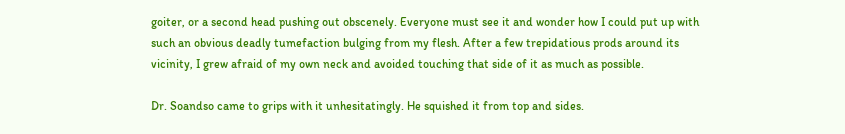goiter, or a second head pushing out obscenely. Everyone must see it and wonder how I could put up with such an obvious deadly tumefaction bulging from my flesh. After a few trepidatious prods around its vicinity, I grew afraid of my own neck and avoided touching that side of it as much as possible.

Dr. Soandso came to grips with it unhesitatingly. He squished it from top and sides.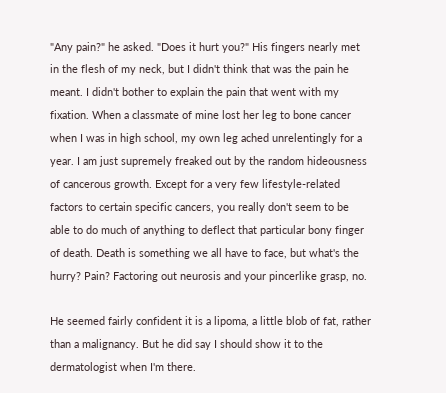"Any pain?" he asked. "Does it hurt you?" His fingers nearly met in the flesh of my neck, but I didn't think that was the pain he meant. I didn't bother to explain the pain that went with my fixation. When a classmate of mine lost her leg to bone cancer when I was in high school, my own leg ached unrelentingly for a year. I am just supremely freaked out by the random hideousness of cancerous growth. Except for a very few lifestyle-related factors to certain specific cancers, you really don't seem to be able to do much of anything to deflect that particular bony finger of death. Death is something we all have to face, but what's the hurry? Pain? Factoring out neurosis and your pincerlike grasp, no.

He seemed fairly confident it is a lipoma, a little blob of fat, rather than a malignancy. But he did say I should show it to the dermatologist when I'm there.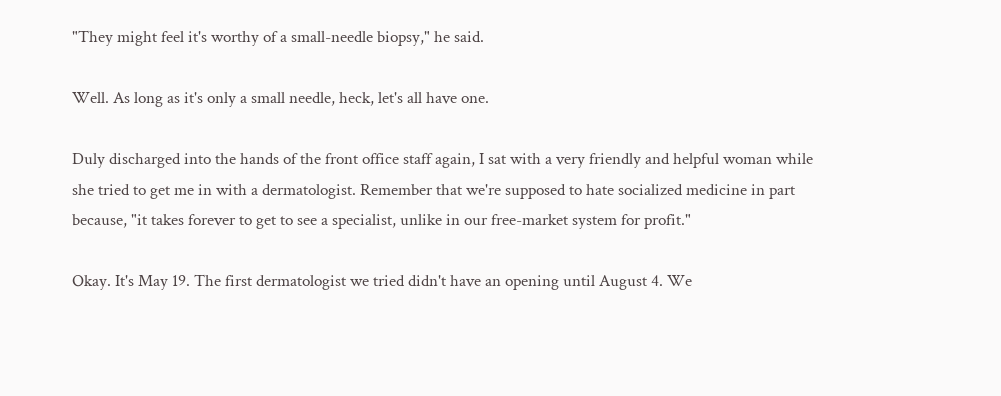"They might feel it's worthy of a small-needle biopsy," he said.

Well. As long as it's only a small needle, heck, let's all have one.

Duly discharged into the hands of the front office staff again, I sat with a very friendly and helpful woman while she tried to get me in with a dermatologist. Remember that we're supposed to hate socialized medicine in part because, "it takes forever to get to see a specialist, unlike in our free-market system for profit."

Okay. It's May 19. The first dermatologist we tried didn't have an opening until August 4. We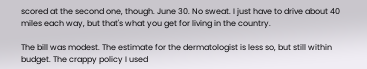scored at the second one, though. June 30. No sweat. I just have to drive about 40 miles each way, but that's what you get for living in the country.

The bill was modest. The estimate for the dermatologist is less so, but still within budget. The crappy policy I used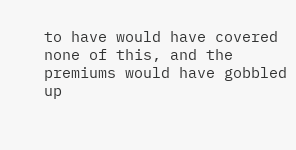to have would have covered none of this, and the premiums would have gobbled up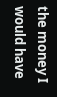the money I would have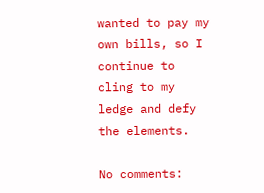wanted to pay my own bills, so I continue to cling to my ledge and defy the elements.

No comments: